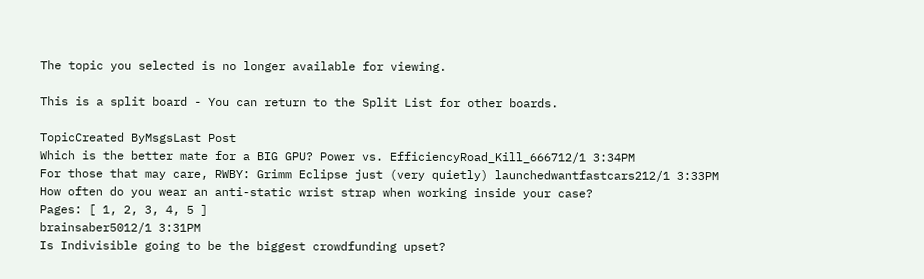The topic you selected is no longer available for viewing.

This is a split board - You can return to the Split List for other boards.

TopicCreated ByMsgsLast Post
Which is the better mate for a BIG GPU? Power vs. EfficiencyRoad_Kill_666712/1 3:34PM
For those that may care, RWBY: Grimm Eclipse just (very quietly) launchedwantfastcars212/1 3:33PM
How often do you wear an anti-static wrist strap when working inside your case?
Pages: [ 1, 2, 3, 4, 5 ]
brainsaber5012/1 3:31PM
Is Indivisible going to be the biggest crowdfunding upset?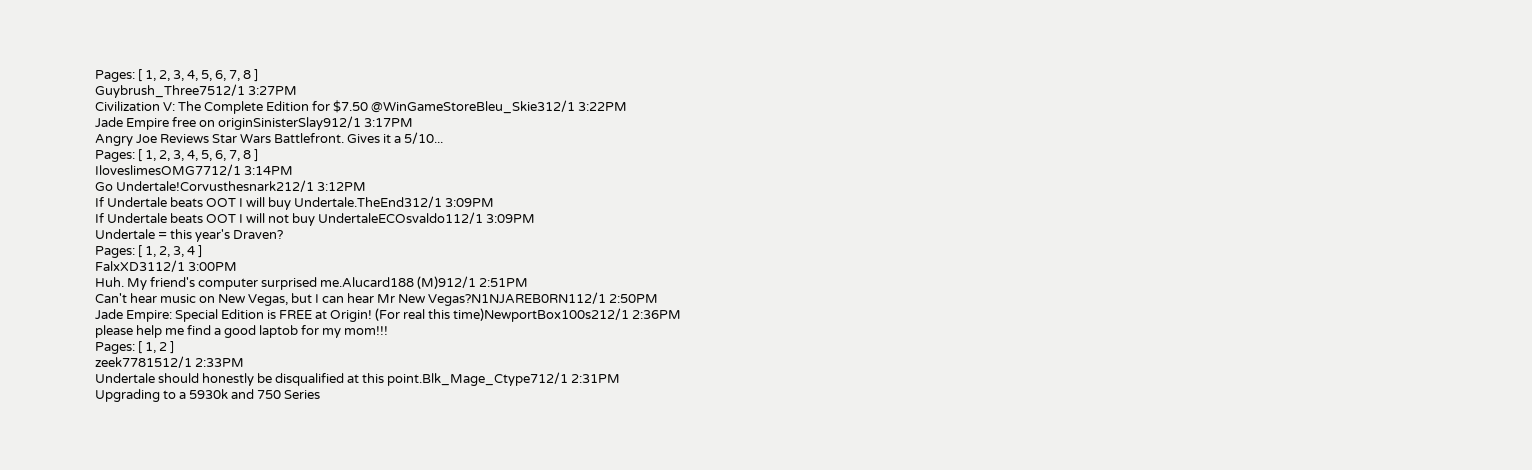Pages: [ 1, 2, 3, 4, 5, 6, 7, 8 ]
Guybrush_Three7512/1 3:27PM
Civilization V: The Complete Edition for $7.50 @WinGameStoreBleu_Skie312/1 3:22PM
Jade Empire free on originSinisterSlay912/1 3:17PM
Angry Joe Reviews Star Wars Battlefront. Gives it a 5/10...
Pages: [ 1, 2, 3, 4, 5, 6, 7, 8 ]
IloveslimesOMG7712/1 3:14PM
Go Undertale!Corvusthesnark212/1 3:12PM
If Undertale beats OOT I will buy Undertale.TheEnd312/1 3:09PM
If Undertale beats OOT I will not buy UndertaleECOsvaldo112/1 3:09PM
Undertale = this year's Draven?
Pages: [ 1, 2, 3, 4 ]
FalxXD3112/1 3:00PM
Huh. My friend's computer surprised me.Alucard188 (M)912/1 2:51PM
Can't hear music on New Vegas, but I can hear Mr New Vegas?N1NJAREB0RN112/1 2:50PM
Jade Empire: Special Edition is FREE at Origin! (For real this time)NewportBox100s212/1 2:36PM
please help me find a good laptob for my mom!!!
Pages: [ 1, 2 ]
zeek7781512/1 2:33PM
Undertale should honestly be disqualified at this point.Blk_Mage_Ctype712/1 2:31PM
Upgrading to a 5930k and 750 Series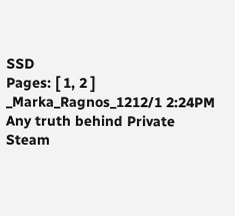SSD
Pages: [ 1, 2 ]
_Marka_Ragnos_1212/1 2:24PM
Any truth behind Private Steam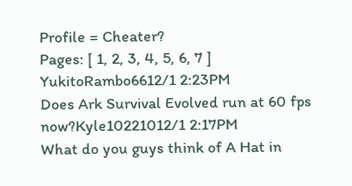Profile = Cheater?
Pages: [ 1, 2, 3, 4, 5, 6, 7 ]
YukitoRambo6612/1 2:23PM
Does Ark Survival Evolved run at 60 fps now?Kyle10221012/1 2:17PM
What do you guys think of A Hat in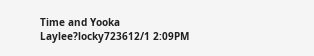Time and Yooka Laylee?locky723612/1 2:09PM